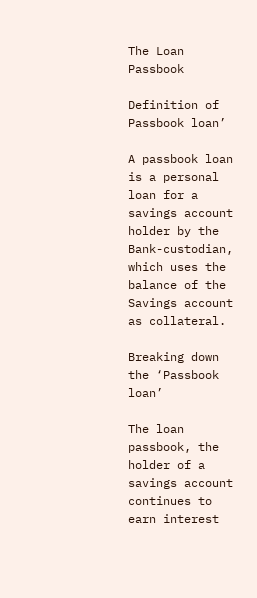The Loan Passbook

Definition of Passbook loan’

A passbook loan is a personal loan for a savings account holder by the Bank-custodian, which uses the balance of the Savings account as collateral.

Breaking down the ‘Passbook loan’

The loan passbook, the holder of a savings account continues to earn interest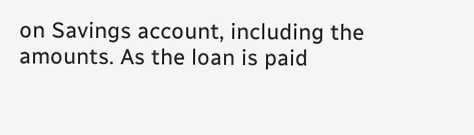on Savings account, including the amounts. As the loan is paid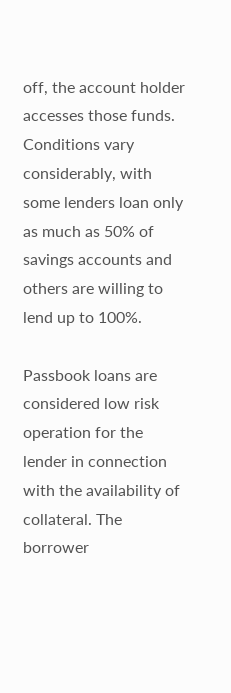off, the account holder accesses those funds. Conditions vary considerably, with some lenders loan only as much as 50% of savings accounts and others are willing to lend up to 100%.

Passbook loans are considered low risk operation for the lender in connection with the availability of collateral. The borrower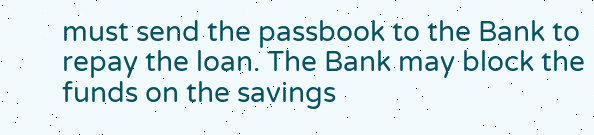must send the passbook to the Bank to repay the loan. The Bank may block the funds on the savings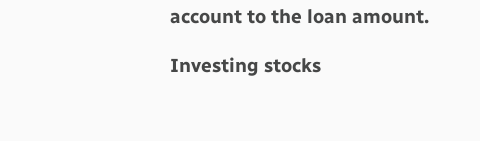account to the loan amount.

Investing stocks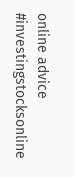online advice #investingstocksonline